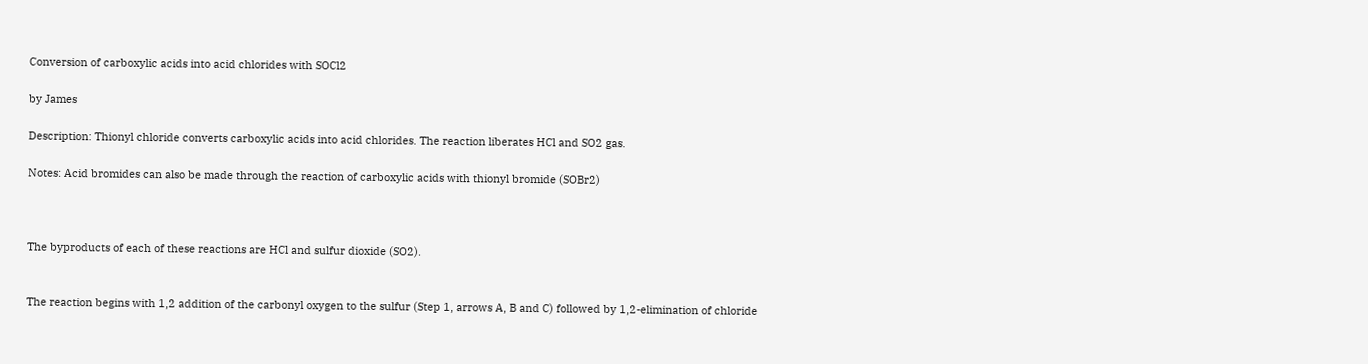Conversion of carboxylic acids into acid chlorides with SOCl2

by James

Description: Thionyl chloride converts carboxylic acids into acid chlorides. The reaction liberates HCl and SO2 gas.

Notes: Acid bromides can also be made through the reaction of carboxylic acids with thionyl bromide (SOBr2)



The byproducts of each of these reactions are HCl and sulfur dioxide (SO2).


The reaction begins with 1,2 addition of the carbonyl oxygen to the sulfur (Step 1, arrows A, B and C) followed by 1,2-elimination of chloride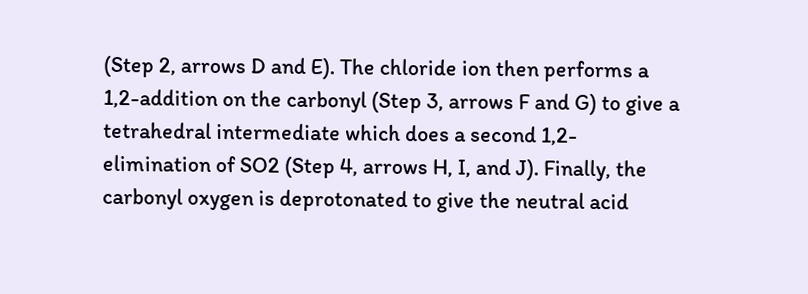(Step 2, arrows D and E). The chloride ion then performs a 1,2-addition on the carbonyl (Step 3, arrows F and G) to give a tetrahedral intermediate which does a second 1,2-elimination of SO2 (Step 4, arrows H, I, and J). Finally, the carbonyl oxygen is deprotonated to give the neutral acid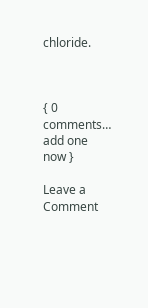chloride.



{ 0 comments… add one now }

Leave a Comment